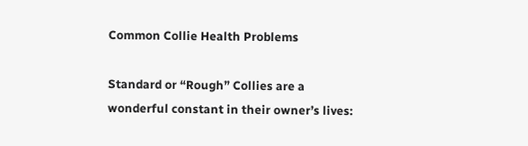Common Collie Health Problems

Standard or “Rough” Collies are a wonderful constant in their owner’s lives: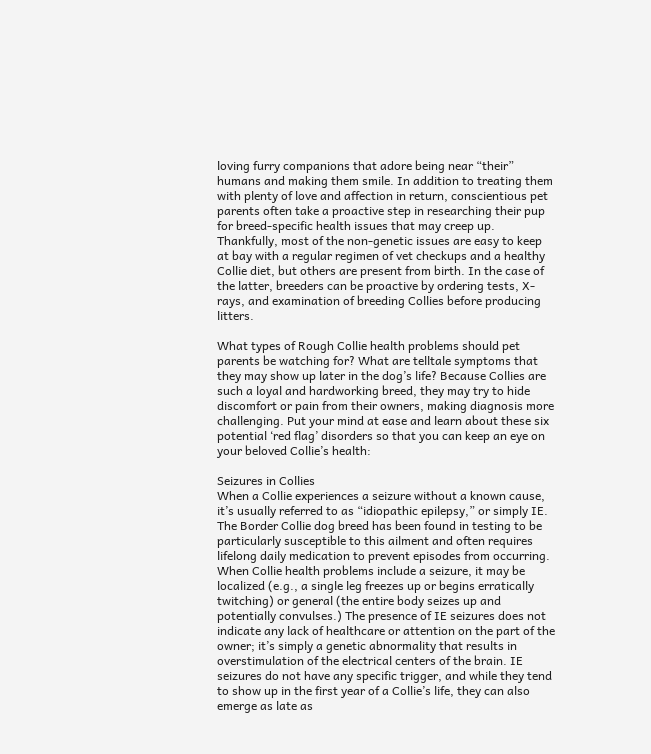loving furry companions that adore being near “their” humans and making them smile. In addition to treating them with plenty of love and affection in return, conscientious pet parents often take a proactive step in researching their pup for breed-specific health issues that may creep up. Thankfully, most of the non-genetic issues are easy to keep at bay with a regular regimen of vet checkups and a healthy Collie diet, but others are present from birth. In the case of the latter, breeders can be proactive by ordering tests, X-rays, and examination of breeding Collies before producing litters.

What types of Rough Collie health problems should pet parents be watching for? What are telltale symptoms that they may show up later in the dog’s life? Because Collies are such a loyal and hardworking breed, they may try to hide discomfort or pain from their owners, making diagnosis more challenging. Put your mind at ease and learn about these six potential ‘red flag’ disorders so that you can keep an eye on your beloved Collie’s health:

Seizures in Collies
When a Collie experiences a seizure without a known cause, it’s usually referred to as “idiopathic epilepsy,” or simply IE. The Border Collie dog breed has been found in testing to be particularly susceptible to this ailment and often requires lifelong daily medication to prevent episodes from occurring. When Collie health problems include a seizure, it may be localized (e.g., a single leg freezes up or begins erratically twitching) or general (the entire body seizes up and potentially convulses.) The presence of IE seizures does not indicate any lack of healthcare or attention on the part of the owner; it’s simply a genetic abnormality that results in overstimulation of the electrical centers of the brain. IE seizures do not have any specific trigger, and while they tend to show up in the first year of a Collie’s life, they can also emerge as late as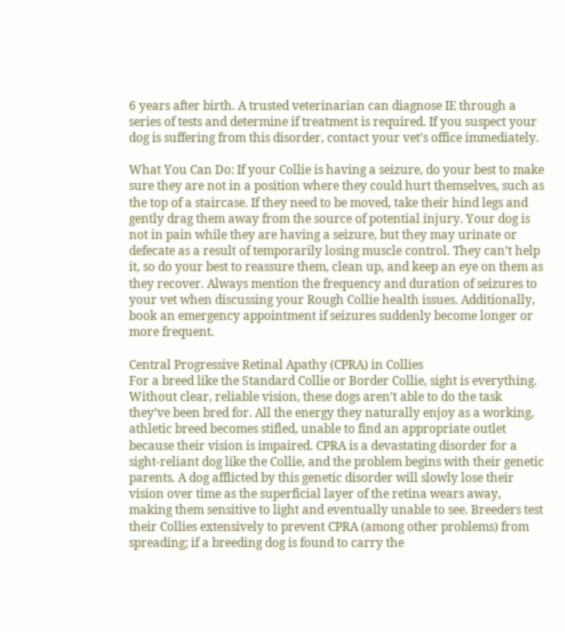6 years after birth. A trusted veterinarian can diagnose IE through a series of tests and determine if treatment is required. If you suspect your dog is suffering from this disorder, contact your vet’s office immediately.

What You Can Do: If your Collie is having a seizure, do your best to make sure they are not in a position where they could hurt themselves, such as the top of a staircase. If they need to be moved, take their hind legs and gently drag them away from the source of potential injury. Your dog is not in pain while they are having a seizure, but they may urinate or defecate as a result of temporarily losing muscle control. They can’t help it, so do your best to reassure them, clean up, and keep an eye on them as they recover. Always mention the frequency and duration of seizures to your vet when discussing your Rough Collie health issues. Additionally, book an emergency appointment if seizures suddenly become longer or more frequent.

Central Progressive Retinal Apathy (CPRA) in Collies
For a breed like the Standard Collie or Border Collie, sight is everything. Without clear, reliable vision, these dogs aren’t able to do the task they’ve been bred for. All the energy they naturally enjoy as a working, athletic breed becomes stifled, unable to find an appropriate outlet because their vision is impaired. CPRA is a devastating disorder for a sight-reliant dog like the Collie, and the problem begins with their genetic parents. A dog afflicted by this genetic disorder will slowly lose their vision over time as the superficial layer of the retina wears away, making them sensitive to light and eventually unable to see. Breeders test their Collies extensively to prevent CPRA (among other problems) from spreading; if a breeding dog is found to carry the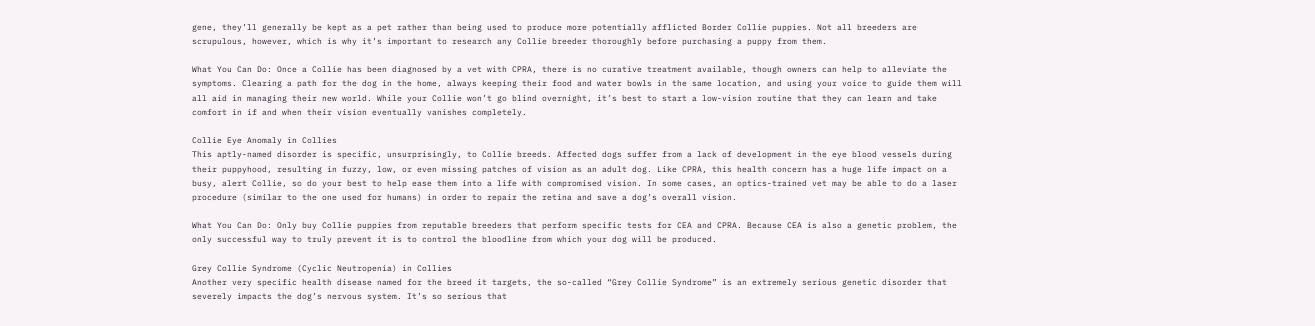gene, they’ll generally be kept as a pet rather than being used to produce more potentially afflicted Border Collie puppies. Not all breeders are scrupulous, however, which is why it’s important to research any Collie breeder thoroughly before purchasing a puppy from them.

What You Can Do: Once a Collie has been diagnosed by a vet with CPRA, there is no curative treatment available, though owners can help to alleviate the symptoms. Clearing a path for the dog in the home, always keeping their food and water bowls in the same location, and using your voice to guide them will all aid in managing their new world. While your Collie won’t go blind overnight, it’s best to start a low-vision routine that they can learn and take comfort in if and when their vision eventually vanishes completely.

Collie Eye Anomaly in Collies
This aptly-named disorder is specific, unsurprisingly, to Collie breeds. Affected dogs suffer from a lack of development in the eye blood vessels during their puppyhood, resulting in fuzzy, low, or even missing patches of vision as an adult dog. Like CPRA, this health concern has a huge life impact on a busy, alert Collie, so do your best to help ease them into a life with compromised vision. In some cases, an optics-trained vet may be able to do a laser procedure (similar to the one used for humans) in order to repair the retina and save a dog’s overall vision.

What You Can Do: Only buy Collie puppies from reputable breeders that perform specific tests for CEA and CPRA. Because CEA is also a genetic problem, the only successful way to truly prevent it is to control the bloodline from which your dog will be produced.

Grey Collie Syndrome (Cyclic Neutropenia) in Collies
Another very specific health disease named for the breed it targets, the so-called “Grey Collie Syndrome” is an extremely serious genetic disorder that severely impacts the dog’s nervous system. It’s so serious that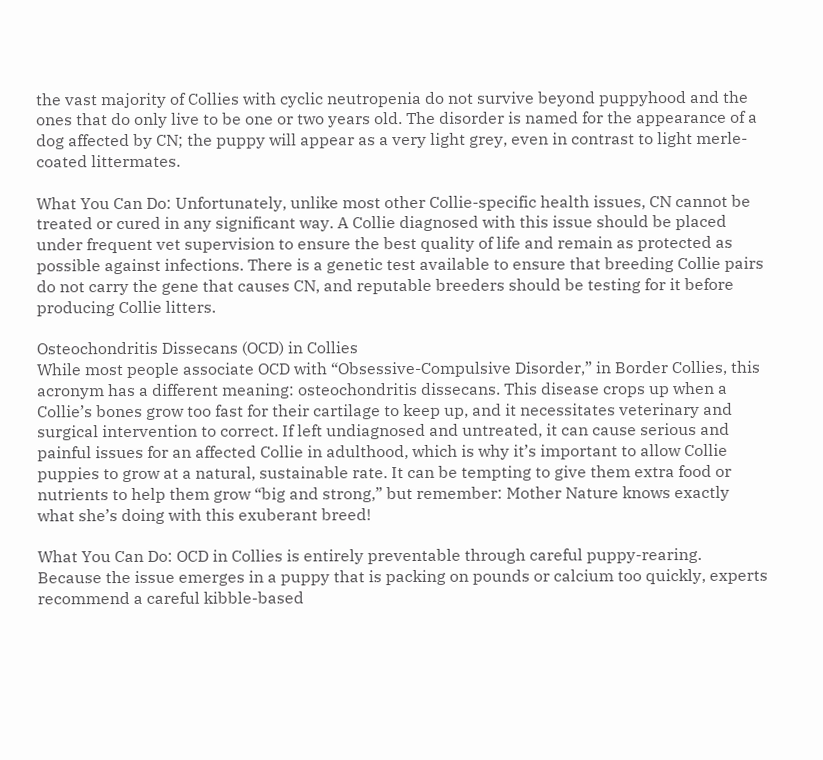the vast majority of Collies with cyclic neutropenia do not survive beyond puppyhood and the ones that do only live to be one or two years old. The disorder is named for the appearance of a dog affected by CN; the puppy will appear as a very light grey, even in contrast to light merle-coated littermates.

What You Can Do: Unfortunately, unlike most other Collie-specific health issues, CN cannot be treated or cured in any significant way. A Collie diagnosed with this issue should be placed under frequent vet supervision to ensure the best quality of life and remain as protected as possible against infections. There is a genetic test available to ensure that breeding Collie pairs do not carry the gene that causes CN, and reputable breeders should be testing for it before producing Collie litters.

Osteochondritis Dissecans (OCD) in Collies
While most people associate OCD with “Obsessive-Compulsive Disorder,” in Border Collies, this acronym has a different meaning: osteochondritis dissecans. This disease crops up when a Collie’s bones grow too fast for their cartilage to keep up, and it necessitates veterinary and surgical intervention to correct. If left undiagnosed and untreated, it can cause serious and painful issues for an affected Collie in adulthood, which is why it’s important to allow Collie puppies to grow at a natural, sustainable rate. It can be tempting to give them extra food or nutrients to help them grow “big and strong,” but remember: Mother Nature knows exactly what she’s doing with this exuberant breed!

What You Can Do: OCD in Collies is entirely preventable through careful puppy-rearing. Because the issue emerges in a puppy that is packing on pounds or calcium too quickly, experts recommend a careful kibble-based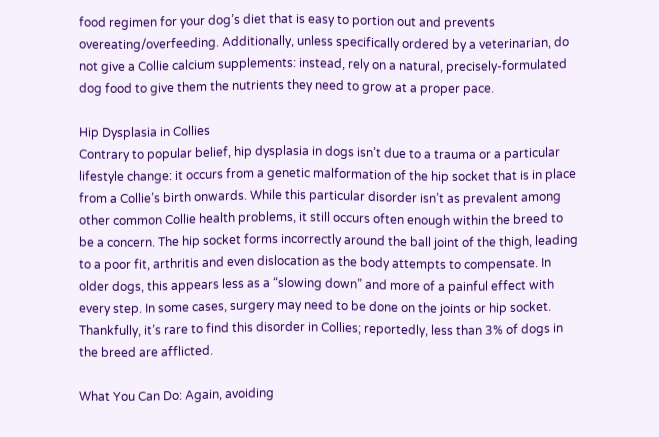food regimen for your dog’s diet that is easy to portion out and prevents overeating/overfeeding. Additionally, unless specifically ordered by a veterinarian, do not give a Collie calcium supplements: instead, rely on a natural, precisely-formulated dog food to give them the nutrients they need to grow at a proper pace.

Hip Dysplasia in Collies
Contrary to popular belief, hip dysplasia in dogs isn’t due to a trauma or a particular lifestyle change: it occurs from a genetic malformation of the hip socket that is in place from a Collie’s birth onwards. While this particular disorder isn’t as prevalent among other common Collie health problems, it still occurs often enough within the breed to be a concern. The hip socket forms incorrectly around the ball joint of the thigh, leading to a poor fit, arthritis and even dislocation as the body attempts to compensate. In older dogs, this appears less as a “slowing down” and more of a painful effect with every step. In some cases, surgery may need to be done on the joints or hip socket. Thankfully, it’s rare to find this disorder in Collies; reportedly, less than 3% of dogs in the breed are afflicted.

What You Can Do: Again, avoiding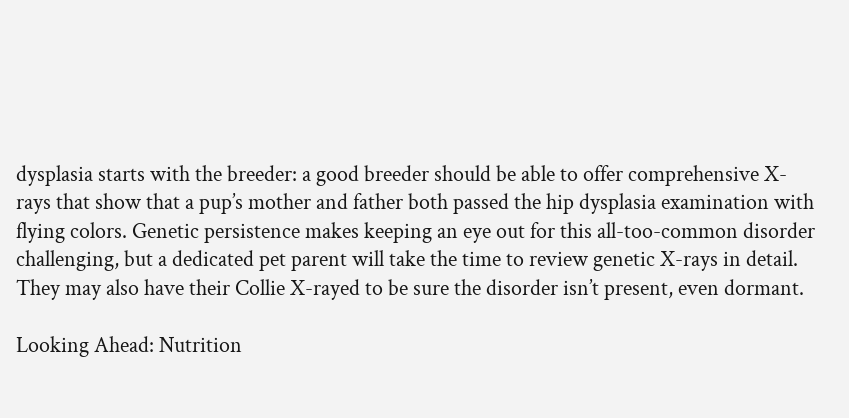dysplasia starts with the breeder: a good breeder should be able to offer comprehensive X-rays that show that a pup’s mother and father both passed the hip dysplasia examination with flying colors. Genetic persistence makes keeping an eye out for this all-too-common disorder challenging, but a dedicated pet parent will take the time to review genetic X-rays in detail. They may also have their Collie X-rayed to be sure the disorder isn’t present, even dormant.

Looking Ahead: Nutrition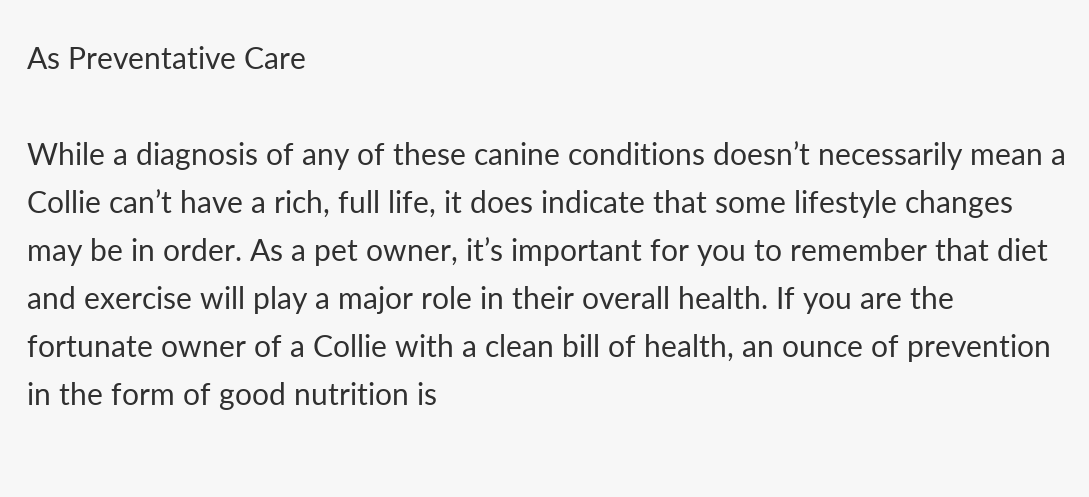As Preventative Care

While a diagnosis of any of these canine conditions doesn’t necessarily mean a Collie can’t have a rich, full life, it does indicate that some lifestyle changes may be in order. As a pet owner, it’s important for you to remember that diet and exercise will play a major role in their overall health. If you are the fortunate owner of a Collie with a clean bill of health, an ounce of prevention in the form of good nutrition is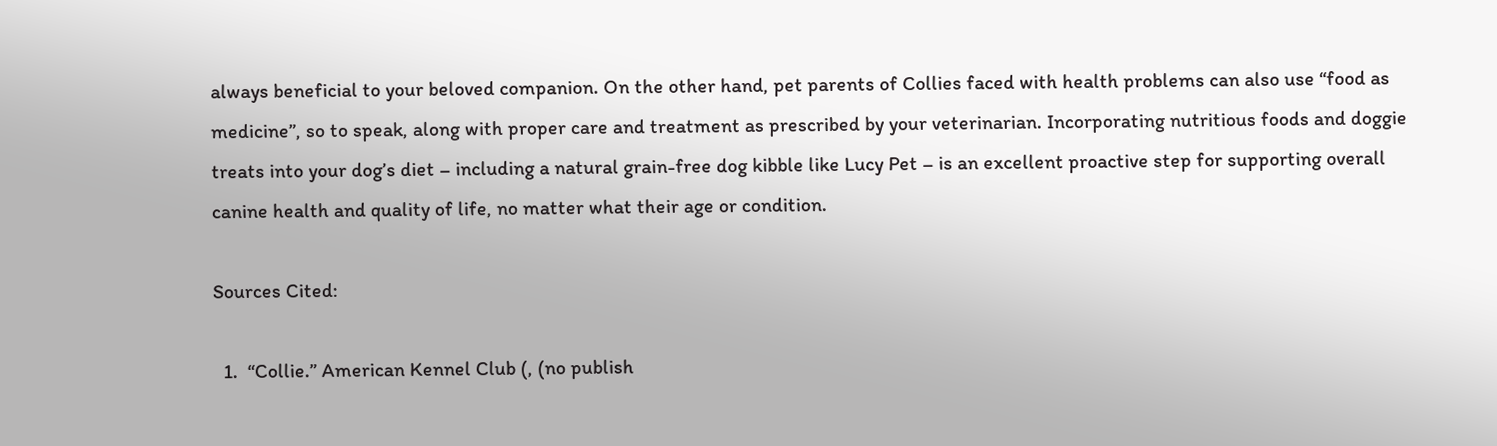always beneficial to your beloved companion. On the other hand, pet parents of Collies faced with health problems can also use “food as medicine”, so to speak, along with proper care and treatment as prescribed by your veterinarian. Incorporating nutritious foods and doggie treats into your dog’s diet – including a natural grain-free dog kibble like Lucy Pet – is an excellent proactive step for supporting overall canine health and quality of life, no matter what their age or condition.

Sources Cited:

  1.  “Collie.” American Kennel Club (, (no publish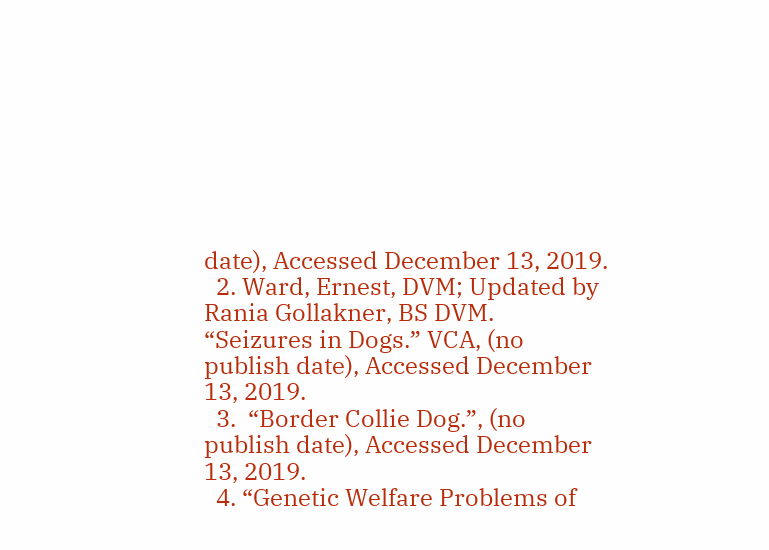date), Accessed December 13, 2019.
  2. Ward, Ernest, DVM; Updated by Rania Gollakner, BS DVM. “Seizures in Dogs.” VCA, (no publish date), Accessed December 13, 2019.
  3.  “Border Collie Dog.”, (no publish date), Accessed December 13, 2019.
  4. “Genetic Welfare Problems of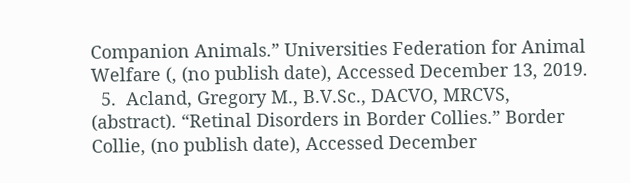Companion Animals.” Universities Federation for Animal Welfare (, (no publish date), Accessed December 13, 2019.
  5.  Acland, Gregory M., B.V.Sc., DACVO, MRCVS, (abstract). “Retinal Disorders in Border Collies.” Border Collie, (no publish date), Accessed December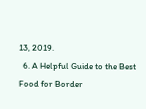13, 2019.
  6. A Helpful Guide to the Best Food for Border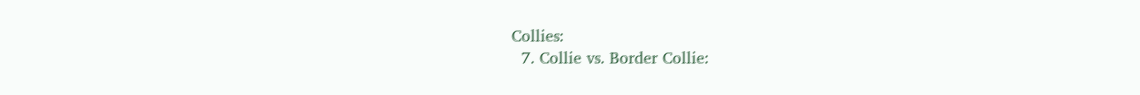Collies:
  7. Collie vs. Border Collie: